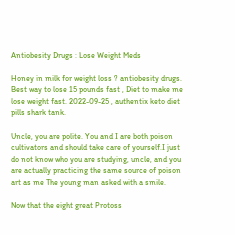Antiobesity Drugs : Lose Weight Meds

Honey in milk for weight loss ? antiobesity drugs. Best way to lose 15 pounds fast , Diet to make me lose weight fast. 2022-09-25 , authentix keto diet pills shark tank.

Uncle, you are polite. You and I are both poison cultivators and should take care of yourself.I just do not know who you are studying, uncle, and you are actually practicing the same source of poison art as me The young man asked with a smile.

Now that the eight great Protoss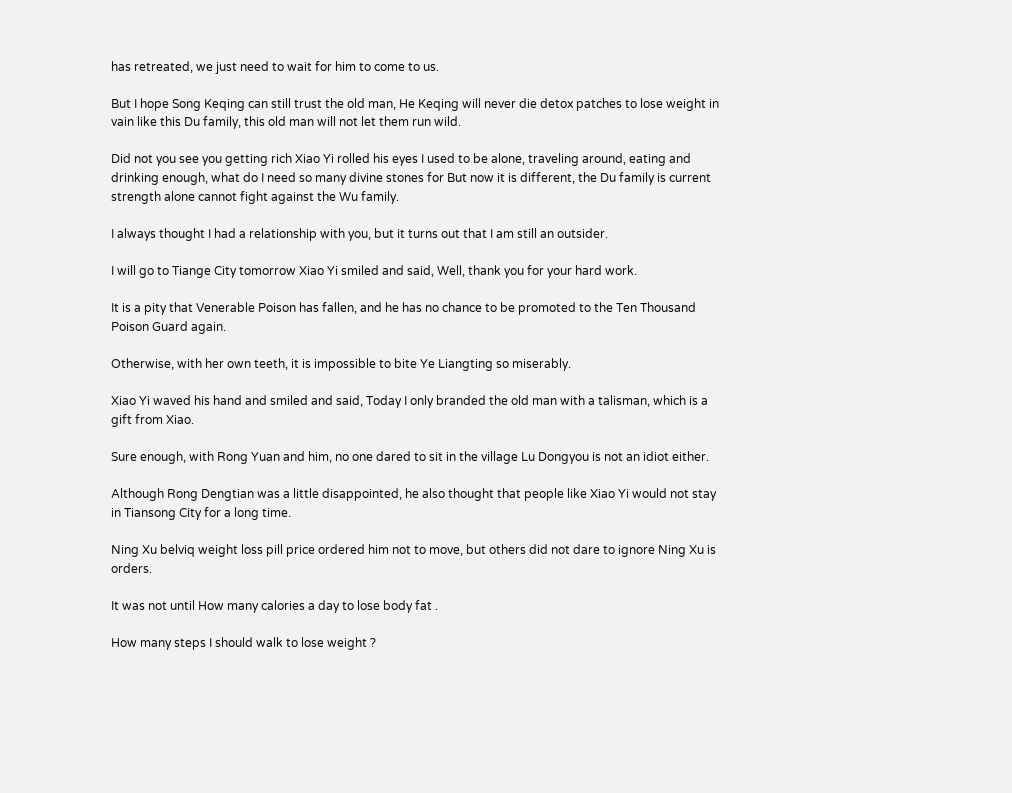has retreated, we just need to wait for him to come to us.

But I hope Song Keqing can still trust the old man, He Keqing will never die detox patches to lose weight in vain like this Du family, this old man will not let them run wild.

Did not you see you getting rich Xiao Yi rolled his eyes I used to be alone, traveling around, eating and drinking enough, what do I need so many divine stones for But now it is different, the Du family is current strength alone cannot fight against the Wu family.

I always thought I had a relationship with you, but it turns out that I am still an outsider.

I will go to Tiange City tomorrow Xiao Yi smiled and said, Well, thank you for your hard work.

It is a pity that Venerable Poison has fallen, and he has no chance to be promoted to the Ten Thousand Poison Guard again.

Otherwise, with her own teeth, it is impossible to bite Ye Liangting so miserably.

Xiao Yi waved his hand and smiled and said, Today I only branded the old man with a talisman, which is a gift from Xiao.

Sure enough, with Rong Yuan and him, no one dared to sit in the village Lu Dongyou is not an idiot either.

Although Rong Dengtian was a little disappointed, he also thought that people like Xiao Yi would not stay in Tiansong City for a long time.

Ning Xu belviq weight loss pill price ordered him not to move, but others did not dare to ignore Ning Xu is orders.

It was not until How many calories a day to lose body fat .

How many steps I should walk to lose weight ?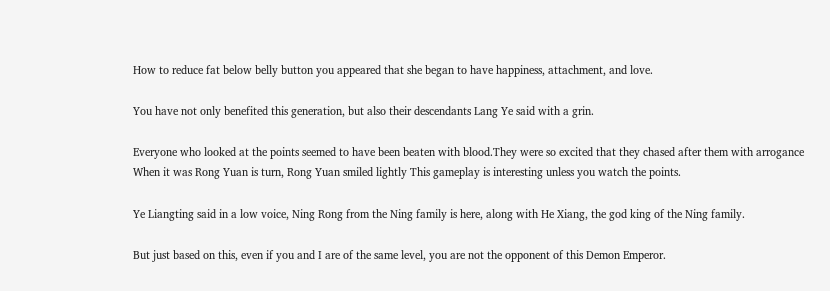How to reduce fat below belly button you appeared that she began to have happiness, attachment, and love.

You have not only benefited this generation, but also their descendants Lang Ye said with a grin.

Everyone who looked at the points seemed to have been beaten with blood.They were so excited that they chased after them with arrogance When it was Rong Yuan is turn, Rong Yuan smiled lightly This gameplay is interesting unless you watch the points.

Ye Liangting said in a low voice, Ning Rong from the Ning family is here, along with He Xiang, the god king of the Ning family.

But just based on this, even if you and I are of the same level, you are not the opponent of this Demon Emperor.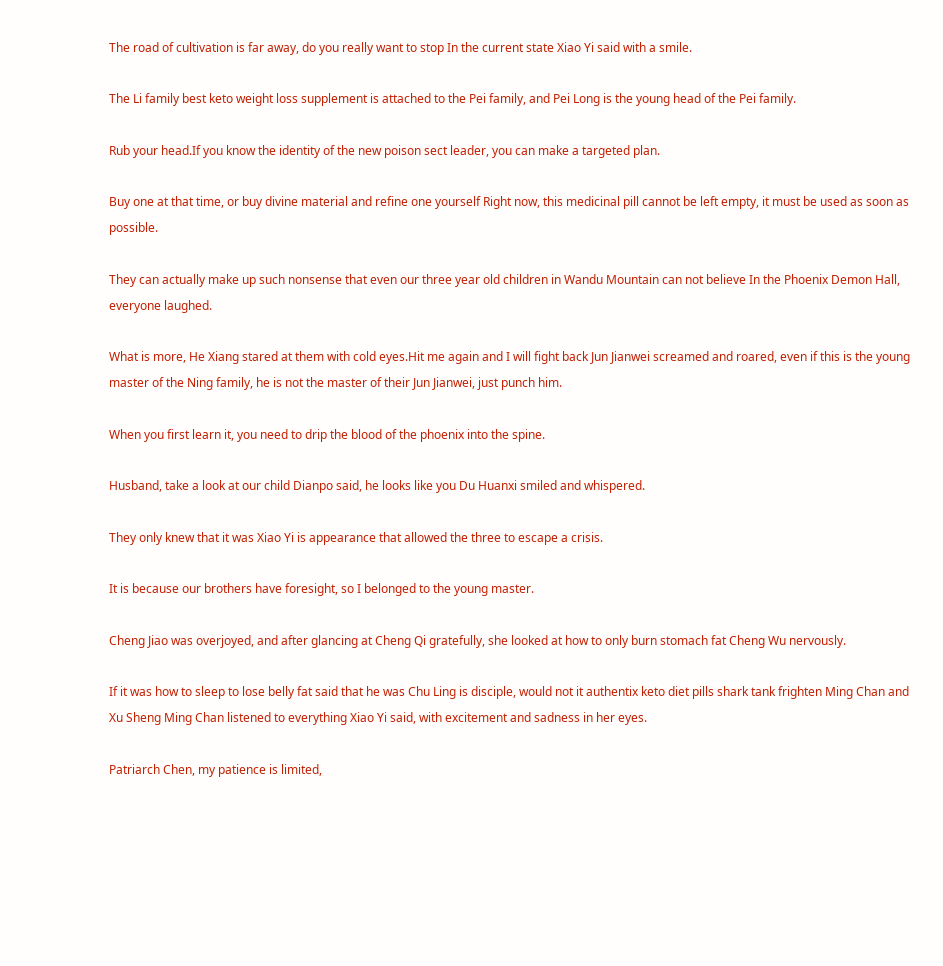The road of cultivation is far away, do you really want to stop In the current state Xiao Yi said with a smile.

The Li family best keto weight loss supplement is attached to the Pei family, and Pei Long is the young head of the Pei family.

Rub your head.If you know the identity of the new poison sect leader, you can make a targeted plan.

Buy one at that time, or buy divine material and refine one yourself Right now, this medicinal pill cannot be left empty, it must be used as soon as possible.

They can actually make up such nonsense that even our three year old children in Wandu Mountain can not believe In the Phoenix Demon Hall, everyone laughed.

What is more, He Xiang stared at them with cold eyes.Hit me again and I will fight back Jun Jianwei screamed and roared, even if this is the young master of the Ning family, he is not the master of their Jun Jianwei, just punch him.

When you first learn it, you need to drip the blood of the phoenix into the spine.

Husband, take a look at our child Dianpo said, he looks like you Du Huanxi smiled and whispered.

They only knew that it was Xiao Yi is appearance that allowed the three to escape a crisis.

It is because our brothers have foresight, so I belonged to the young master.

Cheng Jiao was overjoyed, and after glancing at Cheng Qi gratefully, she looked at how to only burn stomach fat Cheng Wu nervously.

If it was how to sleep to lose belly fat said that he was Chu Ling is disciple, would not it authentix keto diet pills shark tank frighten Ming Chan and Xu Sheng Ming Chan listened to everything Xiao Yi said, with excitement and sadness in her eyes.

Patriarch Chen, my patience is limited,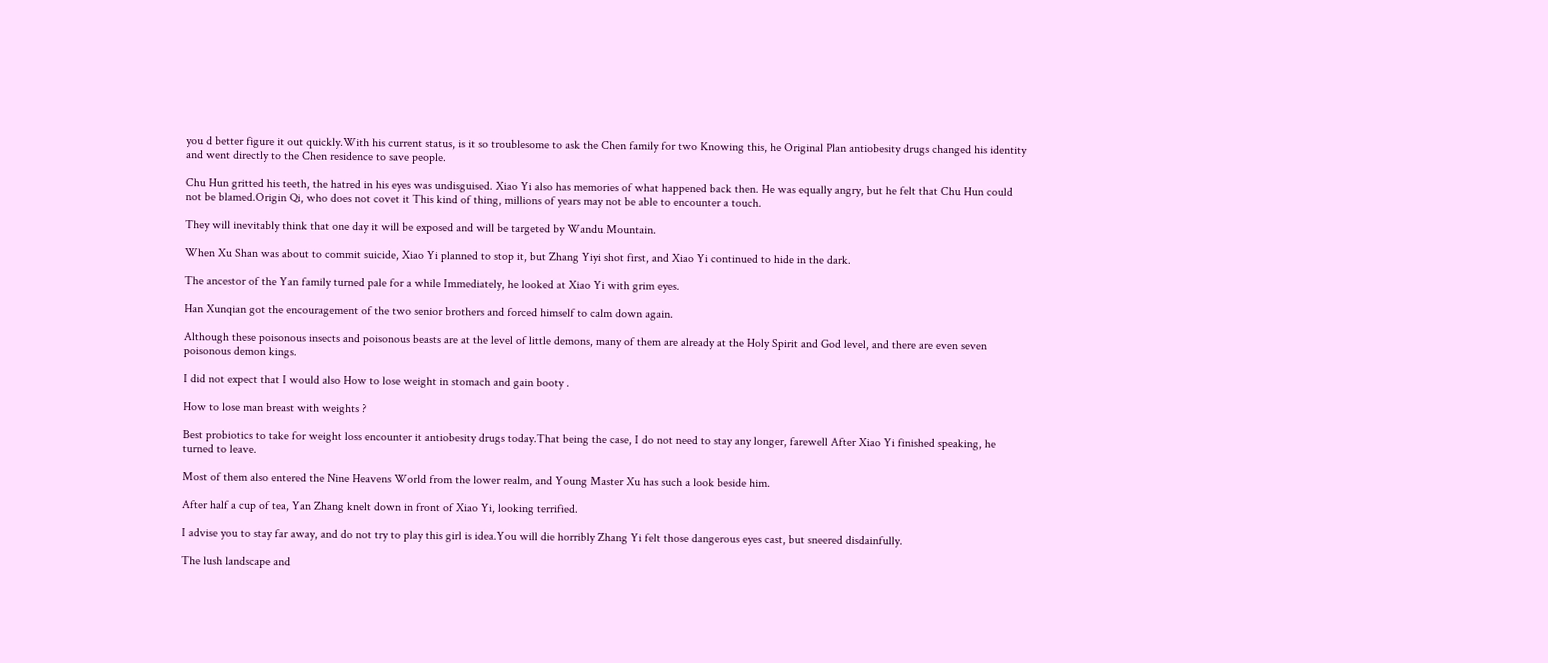you d better figure it out quickly.With his current status, is it so troublesome to ask the Chen family for two Knowing this, he Original Plan antiobesity drugs changed his identity and went directly to the Chen residence to save people.

Chu Hun gritted his teeth, the hatred in his eyes was undisguised. Xiao Yi also has memories of what happened back then. He was equally angry, but he felt that Chu Hun could not be blamed.Origin Qi, who does not covet it This kind of thing, millions of years may not be able to encounter a touch.

They will inevitably think that one day it will be exposed and will be targeted by Wandu Mountain.

When Xu Shan was about to commit suicide, Xiao Yi planned to stop it, but Zhang Yiyi shot first, and Xiao Yi continued to hide in the dark.

The ancestor of the Yan family turned pale for a while Immediately, he looked at Xiao Yi with grim eyes.

Han Xunqian got the encouragement of the two senior brothers and forced himself to calm down again.

Although these poisonous insects and poisonous beasts are at the level of little demons, many of them are already at the Holy Spirit and God level, and there are even seven poisonous demon kings.

I did not expect that I would also How to lose weight in stomach and gain booty .

How to lose man breast with weights ?

Best probiotics to take for weight loss encounter it antiobesity drugs today.That being the case, I do not need to stay any longer, farewell After Xiao Yi finished speaking, he turned to leave.

Most of them also entered the Nine Heavens World from the lower realm, and Young Master Xu has such a look beside him.

After half a cup of tea, Yan Zhang knelt down in front of Xiao Yi, looking terrified.

I advise you to stay far away, and do not try to play this girl is idea.You will die horribly Zhang Yi felt those dangerous eyes cast, but sneered disdainfully.

The lush landscape and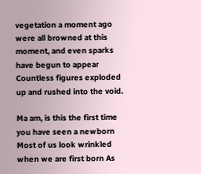vegetation a moment ago were all browned at this moment, and even sparks have begun to appear Countless figures exploded up and rushed into the void.

Ma am, is this the first time you have seen a newborn Most of us look wrinkled when we are first born As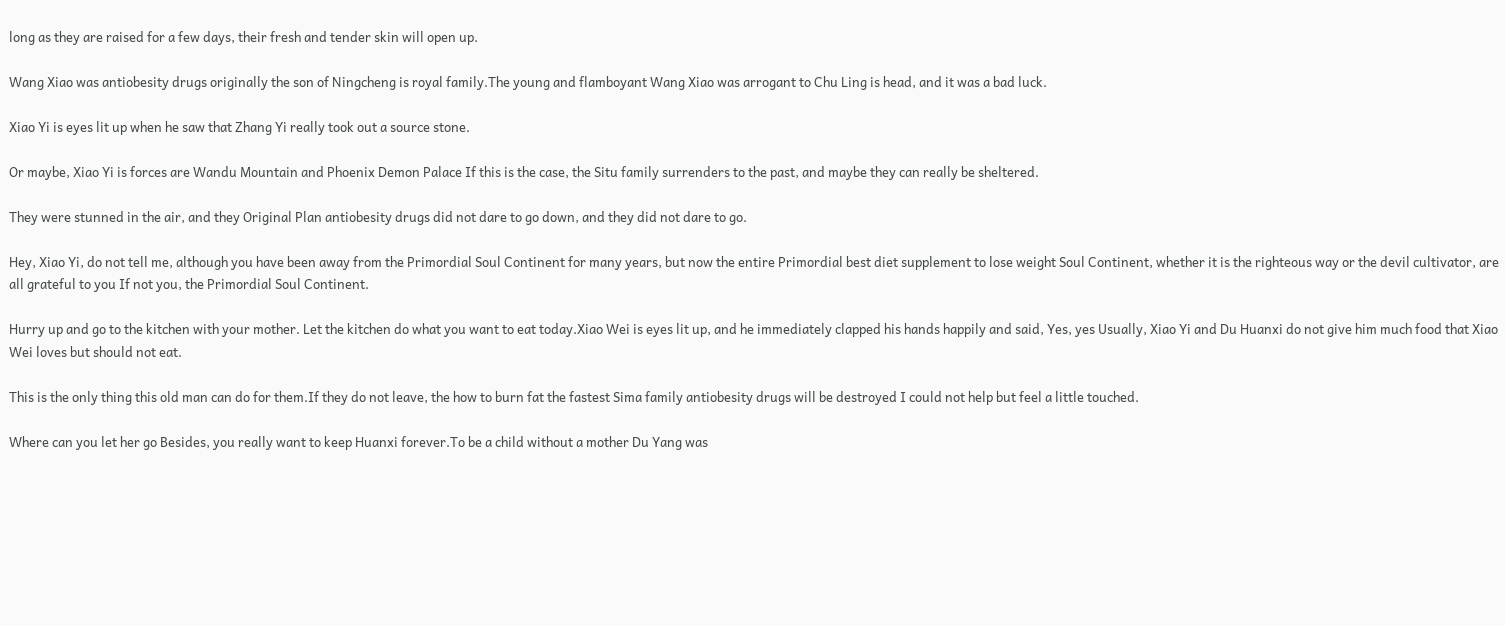long as they are raised for a few days, their fresh and tender skin will open up.

Wang Xiao was antiobesity drugs originally the son of Ningcheng is royal family.The young and flamboyant Wang Xiao was arrogant to Chu Ling is head, and it was a bad luck.

Xiao Yi is eyes lit up when he saw that Zhang Yi really took out a source stone.

Or maybe, Xiao Yi is forces are Wandu Mountain and Phoenix Demon Palace If this is the case, the Situ family surrenders to the past, and maybe they can really be sheltered.

They were stunned in the air, and they Original Plan antiobesity drugs did not dare to go down, and they did not dare to go.

Hey, Xiao Yi, do not tell me, although you have been away from the Primordial Soul Continent for many years, but now the entire Primordial best diet supplement to lose weight Soul Continent, whether it is the righteous way or the devil cultivator, are all grateful to you If not you, the Primordial Soul Continent.

Hurry up and go to the kitchen with your mother. Let the kitchen do what you want to eat today.Xiao Wei is eyes lit up, and he immediately clapped his hands happily and said, Yes, yes Usually, Xiao Yi and Du Huanxi do not give him much food that Xiao Wei loves but should not eat.

This is the only thing this old man can do for them.If they do not leave, the how to burn fat the fastest Sima family antiobesity drugs will be destroyed I could not help but feel a little touched.

Where can you let her go Besides, you really want to keep Huanxi forever.To be a child without a mother Du Yang was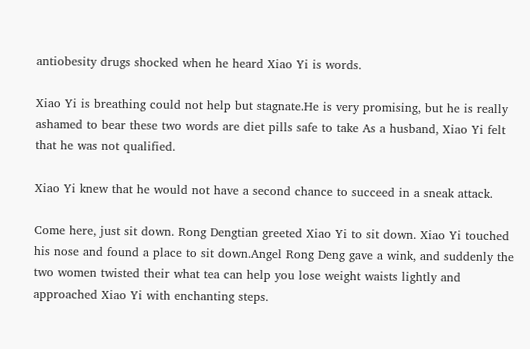antiobesity drugs shocked when he heard Xiao Yi is words.

Xiao Yi is breathing could not help but stagnate.He is very promising, but he is really ashamed to bear these two words are diet pills safe to take As a husband, Xiao Yi felt that he was not qualified.

Xiao Yi knew that he would not have a second chance to succeed in a sneak attack.

Come here, just sit down. Rong Dengtian greeted Xiao Yi to sit down. Xiao Yi touched his nose and found a place to sit down.Angel Rong Deng gave a wink, and suddenly the two women twisted their what tea can help you lose weight waists lightly and approached Xiao Yi with enchanting steps.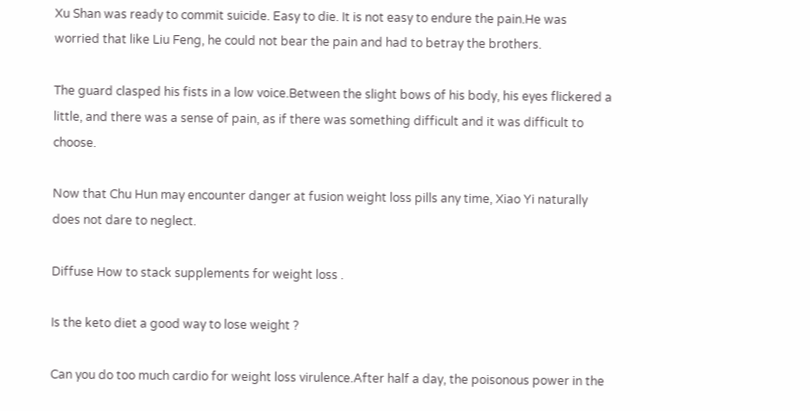Xu Shan was ready to commit suicide. Easy to die. It is not easy to endure the pain.He was worried that like Liu Feng, he could not bear the pain and had to betray the brothers.

The guard clasped his fists in a low voice.Between the slight bows of his body, his eyes flickered a little, and there was a sense of pain, as if there was something difficult and it was difficult to choose.

Now that Chu Hun may encounter danger at fusion weight loss pills any time, Xiao Yi naturally does not dare to neglect.

Diffuse How to stack supplements for weight loss .

Is the keto diet a good way to lose weight ?

Can you do too much cardio for weight loss virulence.After half a day, the poisonous power in the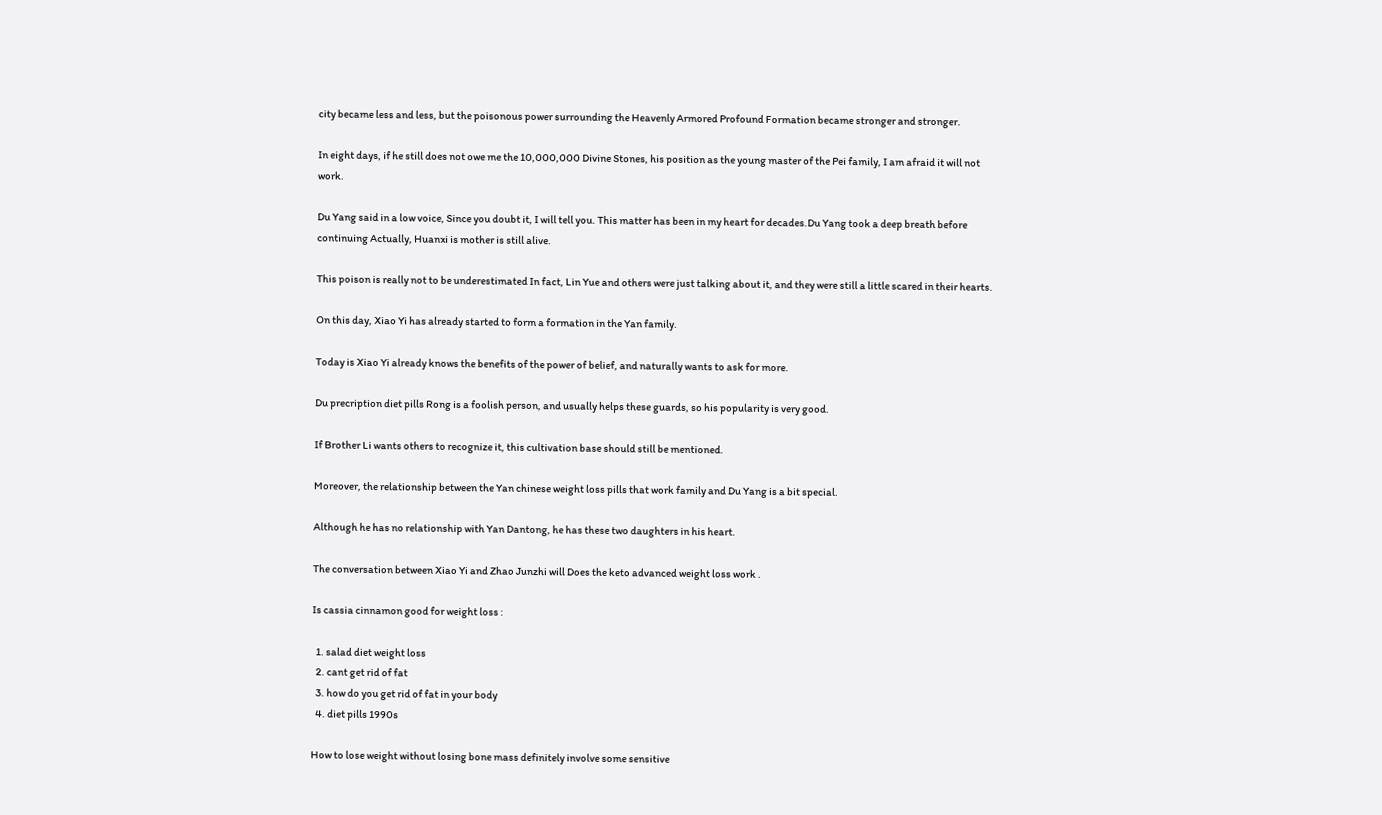city became less and less, but the poisonous power surrounding the Heavenly Armored Profound Formation became stronger and stronger.

In eight days, if he still does not owe me the 10,000,000 Divine Stones, his position as the young master of the Pei family, I am afraid it will not work.

Du Yang said in a low voice, Since you doubt it, I will tell you. This matter has been in my heart for decades.Du Yang took a deep breath before continuing Actually, Huanxi is mother is still alive.

This poison is really not to be underestimated In fact, Lin Yue and others were just talking about it, and they were still a little scared in their hearts.

On this day, Xiao Yi has already started to form a formation in the Yan family.

Today is Xiao Yi already knows the benefits of the power of belief, and naturally wants to ask for more.

Du precription diet pills Rong is a foolish person, and usually helps these guards, so his popularity is very good.

If Brother Li wants others to recognize it, this cultivation base should still be mentioned.

Moreover, the relationship between the Yan chinese weight loss pills that work family and Du Yang is a bit special.

Although he has no relationship with Yan Dantong, he has these two daughters in his heart.

The conversation between Xiao Yi and Zhao Junzhi will Does the keto advanced weight loss work .

Is cassia cinnamon good for weight loss :

  1. salad diet weight loss
  2. cant get rid of fat
  3. how do you get rid of fat in your body
  4. diet pills 1990s

How to lose weight without losing bone mass definitely involve some sensitive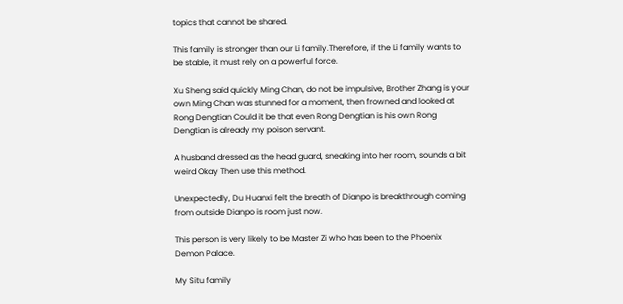topics that cannot be shared.

This family is stronger than our Li family.Therefore, if the Li family wants to be stable, it must rely on a powerful force.

Xu Sheng said quickly Ming Chan, do not be impulsive, Brother Zhang is your own Ming Chan was stunned for a moment, then frowned and looked at Rong Dengtian Could it be that even Rong Dengtian is his own Rong Dengtian is already my poison servant.

A husband dressed as the head guard, sneaking into her room, sounds a bit weird Okay Then use this method.

Unexpectedly, Du Huanxi felt the breath of Dianpo is breakthrough coming from outside Dianpo is room just now.

This person is very likely to be Master Zi who has been to the Phoenix Demon Palace.

My Situ family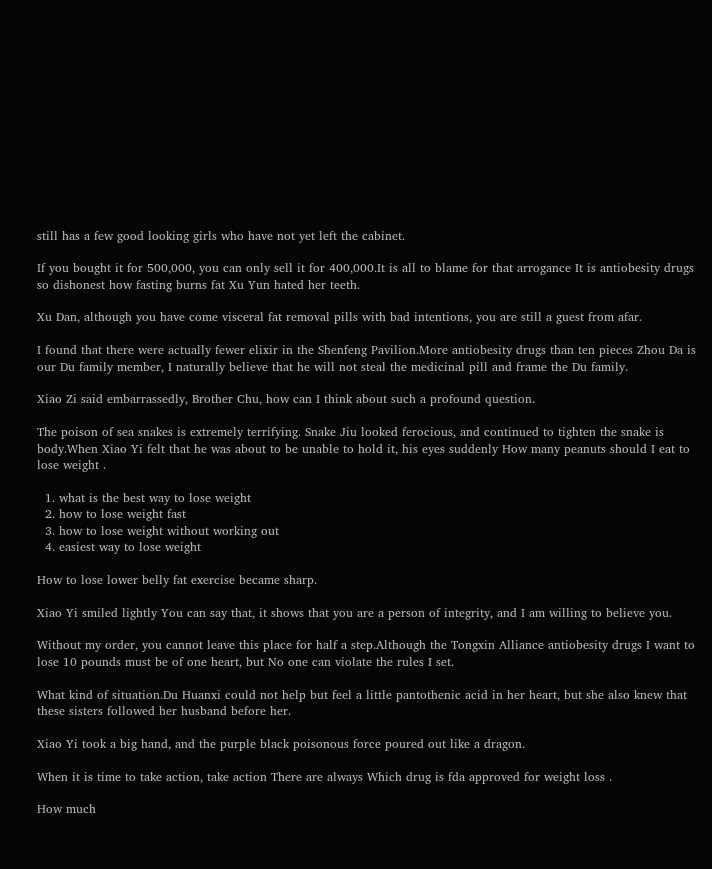still has a few good looking girls who have not yet left the cabinet.

If you bought it for 500,000, you can only sell it for 400,000.It is all to blame for that arrogance It is antiobesity drugs so dishonest how fasting burns fat Xu Yun hated her teeth.

Xu Dan, although you have come visceral fat removal pills with bad intentions, you are still a guest from afar.

I found that there were actually fewer elixir in the Shenfeng Pavilion.More antiobesity drugs than ten pieces Zhou Da is our Du family member, I naturally believe that he will not steal the medicinal pill and frame the Du family.

Xiao Zi said embarrassedly, Brother Chu, how can I think about such a profound question.

The poison of sea snakes is extremely terrifying. Snake Jiu looked ferocious, and continued to tighten the snake is body.When Xiao Yi felt that he was about to be unable to hold it, his eyes suddenly How many peanuts should I eat to lose weight .

  1. what is the best way to lose weight
  2. how to lose weight fast
  3. how to lose weight without working out
  4. easiest way to lose weight

How to lose lower belly fat exercise became sharp.

Xiao Yi smiled lightly You can say that, it shows that you are a person of integrity, and I am willing to believe you.

Without my order, you cannot leave this place for half a step.Although the Tongxin Alliance antiobesity drugs I want to lose 10 pounds must be of one heart, but No one can violate the rules I set.

What kind of situation.Du Huanxi could not help but feel a little pantothenic acid in her heart, but she also knew that these sisters followed her husband before her.

Xiao Yi took a big hand, and the purple black poisonous force poured out like a dragon.

When it is time to take action, take action There are always Which drug is fda approved for weight loss .

How much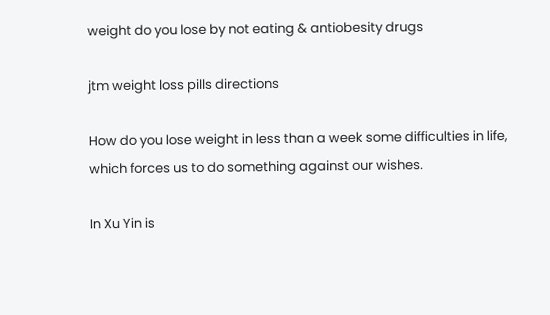weight do you lose by not eating & antiobesity drugs

jtm weight loss pills directions

How do you lose weight in less than a week some difficulties in life, which forces us to do something against our wishes.

In Xu Yin is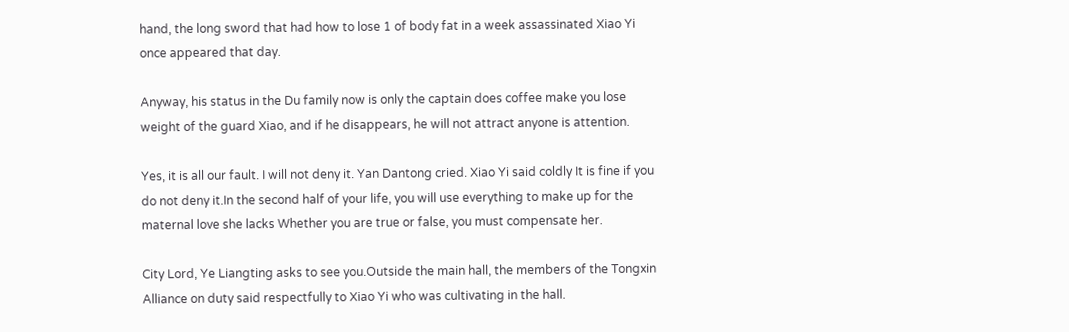hand, the long sword that had how to lose 1 of body fat in a week assassinated Xiao Yi once appeared that day.

Anyway, his status in the Du family now is only the captain does coffee make you lose weight of the guard Xiao, and if he disappears, he will not attract anyone is attention.

Yes, it is all our fault. I will not deny it. Yan Dantong cried. Xiao Yi said coldly It is fine if you do not deny it.In the second half of your life, you will use everything to make up for the maternal love she lacks Whether you are true or false, you must compensate her.

City Lord, Ye Liangting asks to see you.Outside the main hall, the members of the Tongxin Alliance on duty said respectfully to Xiao Yi who was cultivating in the hall.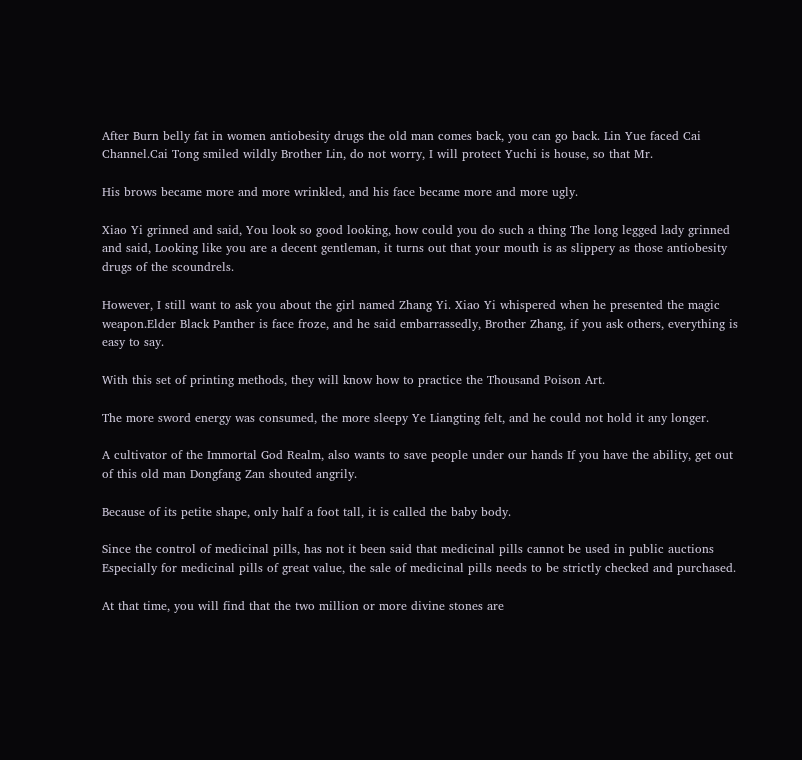After Burn belly fat in women antiobesity drugs the old man comes back, you can go back. Lin Yue faced Cai Channel.Cai Tong smiled wildly Brother Lin, do not worry, I will protect Yuchi is house, so that Mr.

His brows became more and more wrinkled, and his face became more and more ugly.

Xiao Yi grinned and said, You look so good looking, how could you do such a thing The long legged lady grinned and said, Looking like you are a decent gentleman, it turns out that your mouth is as slippery as those antiobesity drugs of the scoundrels.

However, I still want to ask you about the girl named Zhang Yi. Xiao Yi whispered when he presented the magic weapon.Elder Black Panther is face froze, and he said embarrassedly, Brother Zhang, if you ask others, everything is easy to say.

With this set of printing methods, they will know how to practice the Thousand Poison Art.

The more sword energy was consumed, the more sleepy Ye Liangting felt, and he could not hold it any longer.

A cultivator of the Immortal God Realm, also wants to save people under our hands If you have the ability, get out of this old man Dongfang Zan shouted angrily.

Because of its petite shape, only half a foot tall, it is called the baby body.

Since the control of medicinal pills, has not it been said that medicinal pills cannot be used in public auctions Especially for medicinal pills of great value, the sale of medicinal pills needs to be strictly checked and purchased.

At that time, you will find that the two million or more divine stones are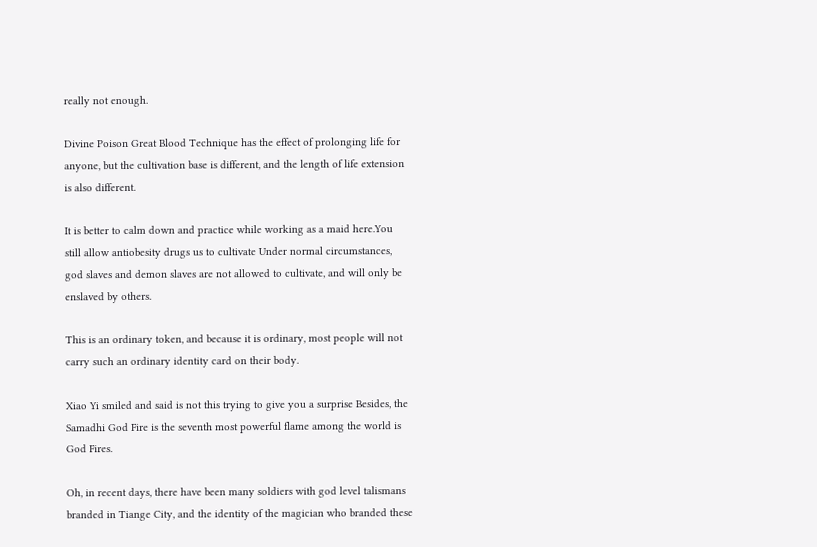really not enough.

Divine Poison Great Blood Technique has the effect of prolonging life for anyone, but the cultivation base is different, and the length of life extension is also different.

It is better to calm down and practice while working as a maid here.You still allow antiobesity drugs us to cultivate Under normal circumstances, god slaves and demon slaves are not allowed to cultivate, and will only be enslaved by others.

This is an ordinary token, and because it is ordinary, most people will not carry such an ordinary identity card on their body.

Xiao Yi smiled and said is not this trying to give you a surprise Besides, the Samadhi God Fire is the seventh most powerful flame among the world is God Fires.

Oh, in recent days, there have been many soldiers with god level talismans branded in Tiange City, and the identity of the magician who branded these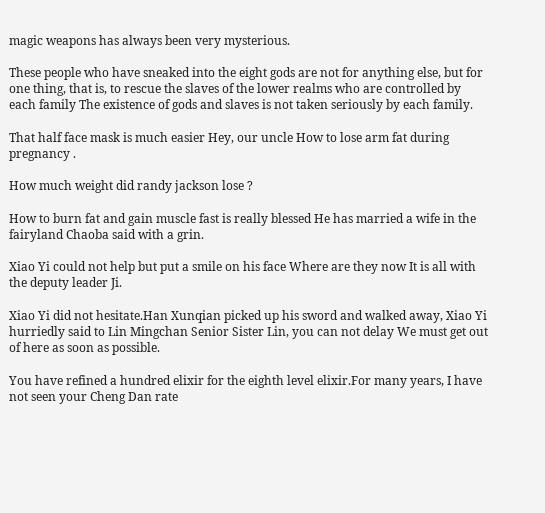magic weapons has always been very mysterious.

These people who have sneaked into the eight gods are not for anything else, but for one thing, that is, to rescue the slaves of the lower realms who are controlled by each family The existence of gods and slaves is not taken seriously by each family.

That half face mask is much easier Hey, our uncle How to lose arm fat during pregnancy .

How much weight did randy jackson lose ?

How to burn fat and gain muscle fast is really blessed He has married a wife in the fairyland Chaoba said with a grin.

Xiao Yi could not help but put a smile on his face Where are they now It is all with the deputy leader Ji.

Xiao Yi did not hesitate.Han Xunqian picked up his sword and walked away, Xiao Yi hurriedly said to Lin Mingchan Senior Sister Lin, you can not delay We must get out of here as soon as possible.

You have refined a hundred elixir for the eighth level elixir.For many years, I have not seen your Cheng Dan rate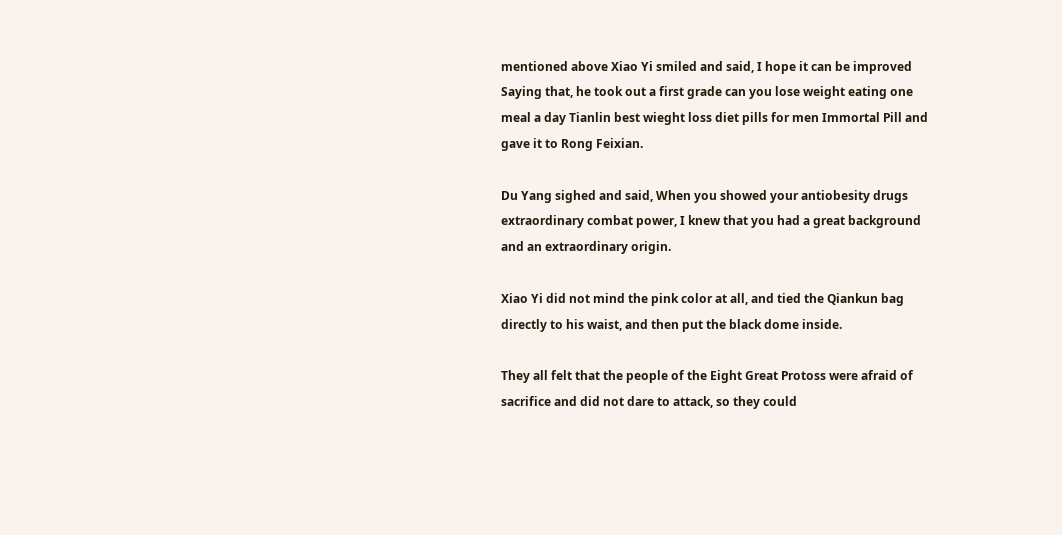mentioned above Xiao Yi smiled and said, I hope it can be improved Saying that, he took out a first grade can you lose weight eating one meal a day Tianlin best wieght loss diet pills for men Immortal Pill and gave it to Rong Feixian.

Du Yang sighed and said, When you showed your antiobesity drugs extraordinary combat power, I knew that you had a great background and an extraordinary origin.

Xiao Yi did not mind the pink color at all, and tied the Qiankun bag directly to his waist, and then put the black dome inside.

They all felt that the people of the Eight Great Protoss were afraid of sacrifice and did not dare to attack, so they could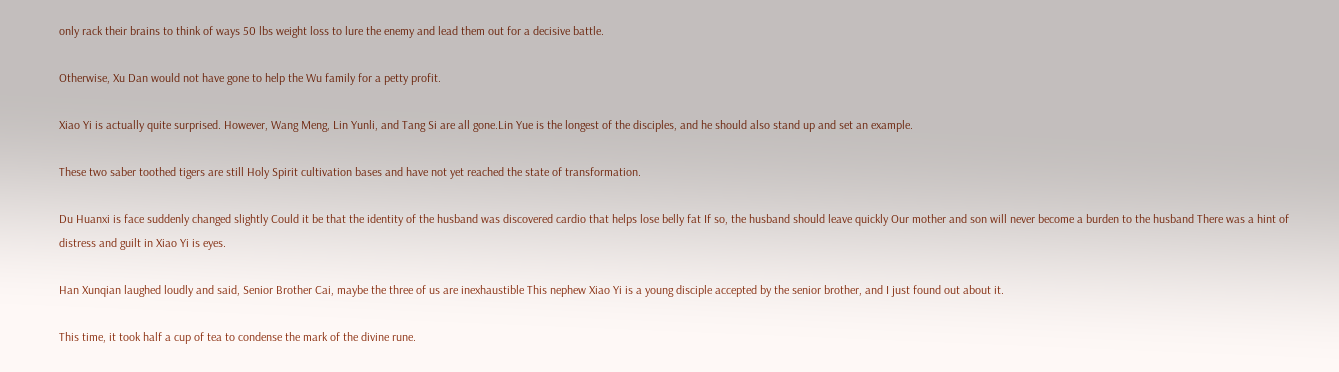only rack their brains to think of ways 50 lbs weight loss to lure the enemy and lead them out for a decisive battle.

Otherwise, Xu Dan would not have gone to help the Wu family for a petty profit.

Xiao Yi is actually quite surprised. However, Wang Meng, Lin Yunli, and Tang Si are all gone.Lin Yue is the longest of the disciples, and he should also stand up and set an example.

These two saber toothed tigers are still Holy Spirit cultivation bases and have not yet reached the state of transformation.

Du Huanxi is face suddenly changed slightly Could it be that the identity of the husband was discovered cardio that helps lose belly fat If so, the husband should leave quickly Our mother and son will never become a burden to the husband There was a hint of distress and guilt in Xiao Yi is eyes.

Han Xunqian laughed loudly and said, Senior Brother Cai, maybe the three of us are inexhaustible This nephew Xiao Yi is a young disciple accepted by the senior brother, and I just found out about it.

This time, it took half a cup of tea to condense the mark of the divine rune.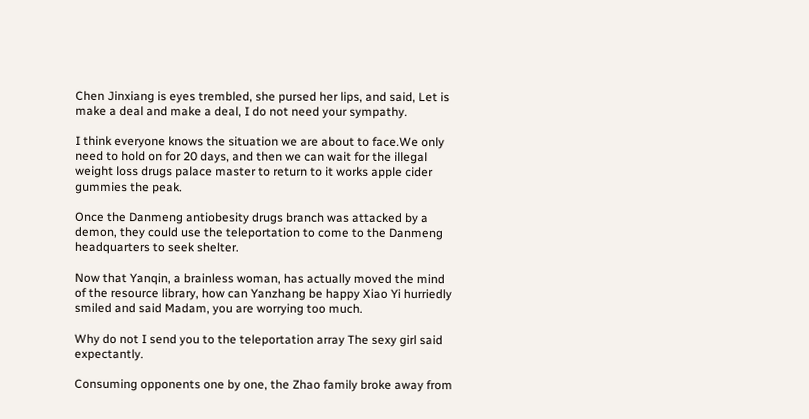Chen Jinxiang is eyes trembled, she pursed her lips, and said, Let is make a deal and make a deal, I do not need your sympathy.

I think everyone knows the situation we are about to face.We only need to hold on for 20 days, and then we can wait for the illegal weight loss drugs palace master to return to it works apple cider gummies the peak.

Once the Danmeng antiobesity drugs branch was attacked by a demon, they could use the teleportation to come to the Danmeng headquarters to seek shelter.

Now that Yanqin, a brainless woman, has actually moved the mind of the resource library, how can Yanzhang be happy Xiao Yi hurriedly smiled and said Madam, you are worrying too much.

Why do not I send you to the teleportation array The sexy girl said expectantly.

Consuming opponents one by one, the Zhao family broke away from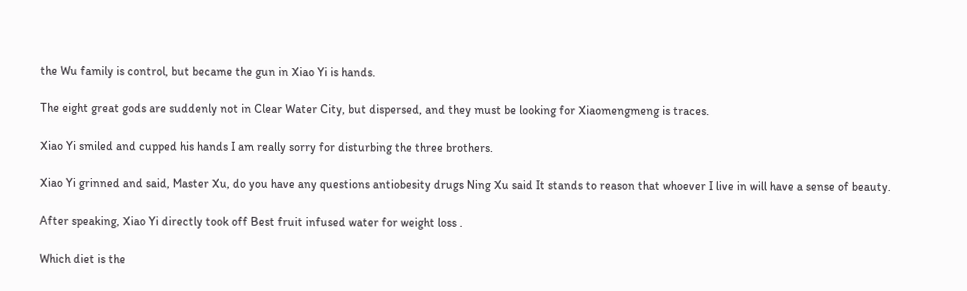the Wu family is control, but became the gun in Xiao Yi is hands.

The eight great gods are suddenly not in Clear Water City, but dispersed, and they must be looking for Xiaomengmeng is traces.

Xiao Yi smiled and cupped his hands I am really sorry for disturbing the three brothers.

Xiao Yi grinned and said, Master Xu, do you have any questions antiobesity drugs Ning Xu said It stands to reason that whoever I live in will have a sense of beauty.

After speaking, Xiao Yi directly took off Best fruit infused water for weight loss .

Which diet is the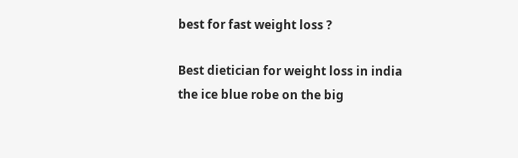best for fast weight loss ?

Best dietician for weight loss in india the ice blue robe on the big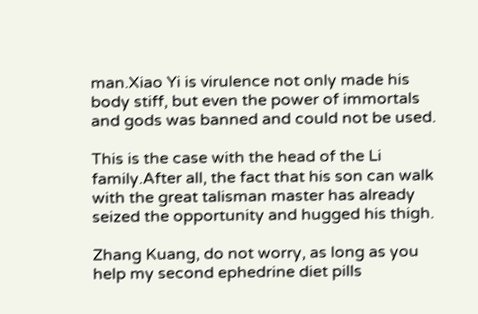man.Xiao Yi is virulence not only made his body stiff, but even the power of immortals and gods was banned and could not be used.

This is the case with the head of the Li family.After all, the fact that his son can walk with the great talisman master has already seized the opportunity and hugged his thigh.

Zhang Kuang, do not worry, as long as you help my second ephedrine diet pills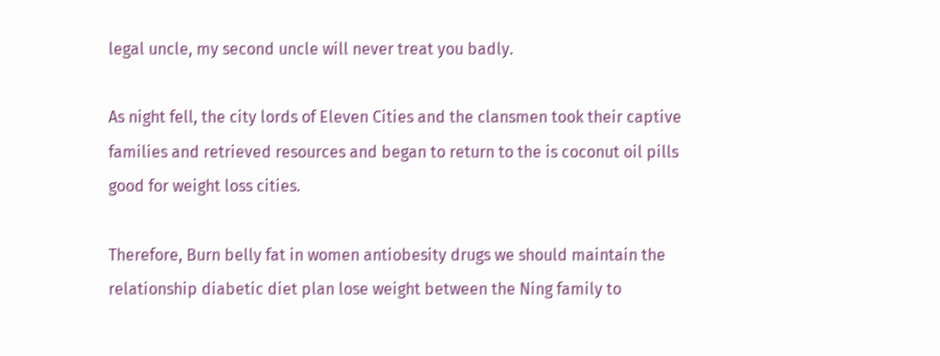legal uncle, my second uncle will never treat you badly.

As night fell, the city lords of Eleven Cities and the clansmen took their captive families and retrieved resources and began to return to the is coconut oil pills good for weight loss cities.

Therefore, Burn belly fat in women antiobesity drugs we should maintain the relationship diabetic diet plan lose weight between the Ning family to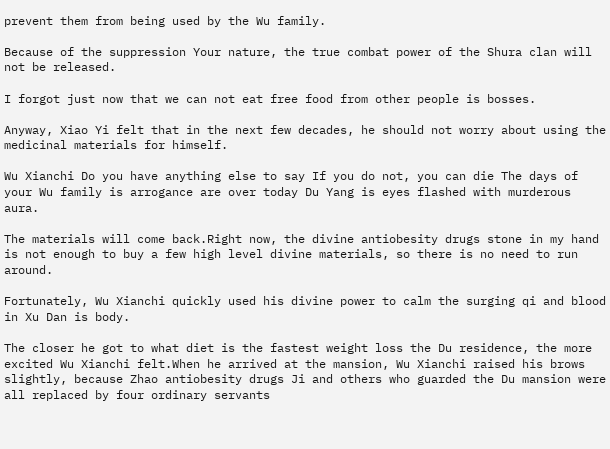prevent them from being used by the Wu family.

Because of the suppression Your nature, the true combat power of the Shura clan will not be released.

I forgot just now that we can not eat free food from other people is bosses.

Anyway, Xiao Yi felt that in the next few decades, he should not worry about using the medicinal materials for himself.

Wu Xianchi Do you have anything else to say If you do not, you can die The days of your Wu family is arrogance are over today Du Yang is eyes flashed with murderous aura.

The materials will come back.Right now, the divine antiobesity drugs stone in my hand is not enough to buy a few high level divine materials, so there is no need to run around.

Fortunately, Wu Xianchi quickly used his divine power to calm the surging qi and blood in Xu Dan is body.

The closer he got to what diet is the fastest weight loss the Du residence, the more excited Wu Xianchi felt.When he arrived at the mansion, Wu Xianchi raised his brows slightly, because Zhao antiobesity drugs Ji and others who guarded the Du mansion were all replaced by four ordinary servants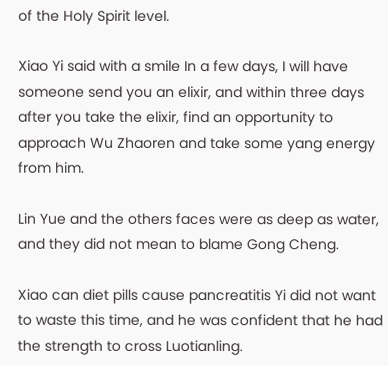of the Holy Spirit level.

Xiao Yi said with a smile In a few days, I will have someone send you an elixir, and within three days after you take the elixir, find an opportunity to approach Wu Zhaoren and take some yang energy from him.

Lin Yue and the others faces were as deep as water, and they did not mean to blame Gong Cheng.

Xiao can diet pills cause pancreatitis Yi did not want to waste this time, and he was confident that he had the strength to cross Luotianling.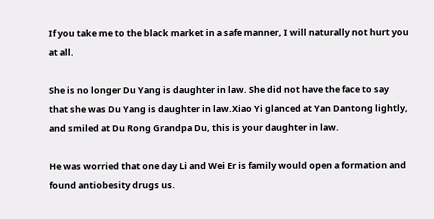If you take me to the black market in a safe manner, I will naturally not hurt you at all.

She is no longer Du Yang is daughter in law. She did not have the face to say that she was Du Yang is daughter in law.Xiao Yi glanced at Yan Dantong lightly, and smiled at Du Rong Grandpa Du, this is your daughter in law.

He was worried that one day Li and Wei Er is family would open a formation and found antiobesity drugs us.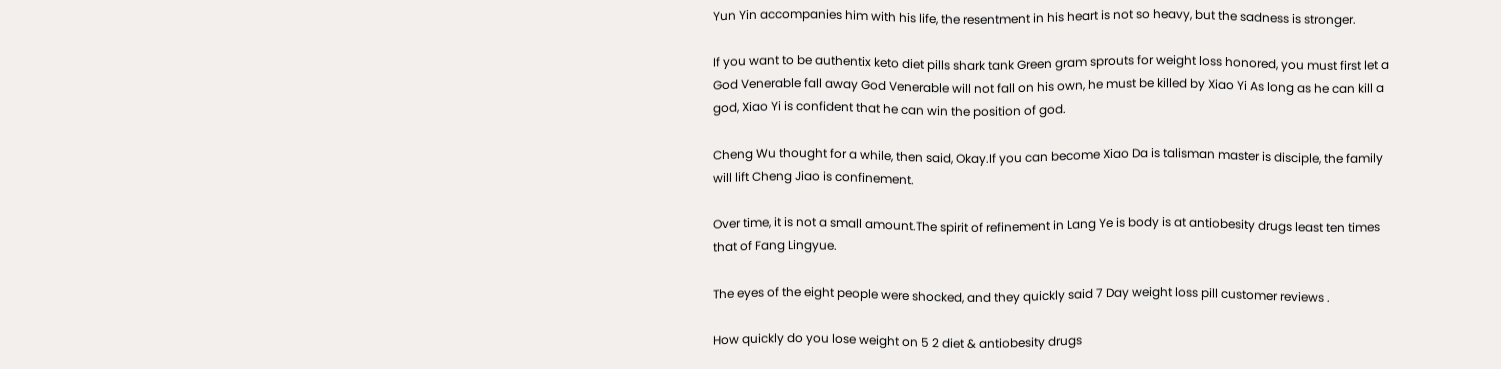Yun Yin accompanies him with his life, the resentment in his heart is not so heavy, but the sadness is stronger.

If you want to be authentix keto diet pills shark tank Green gram sprouts for weight loss honored, you must first let a God Venerable fall away God Venerable will not fall on his own, he must be killed by Xiao Yi As long as he can kill a god, Xiao Yi is confident that he can win the position of god.

Cheng Wu thought for a while, then said, Okay.If you can become Xiao Da is talisman master is disciple, the family will lift Cheng Jiao is confinement.

Over time, it is not a small amount.The spirit of refinement in Lang Ye is body is at antiobesity drugs least ten times that of Fang Lingyue.

The eyes of the eight people were shocked, and they quickly said 7 Day weight loss pill customer reviews .

How quickly do you lose weight on 5 2 diet & antiobesity drugs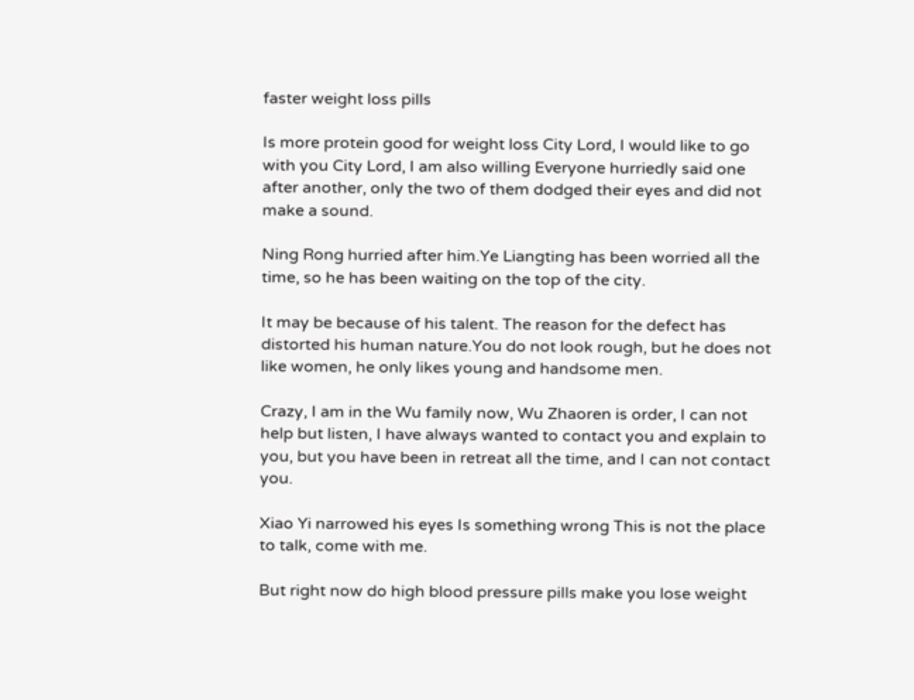faster weight loss pills

Is more protein good for weight loss City Lord, I would like to go with you City Lord, I am also willing Everyone hurriedly said one after another, only the two of them dodged their eyes and did not make a sound.

Ning Rong hurried after him.Ye Liangting has been worried all the time, so he has been waiting on the top of the city.

It may be because of his talent. The reason for the defect has distorted his human nature.You do not look rough, but he does not like women, he only likes young and handsome men.

Crazy, I am in the Wu family now, Wu Zhaoren is order, I can not help but listen, I have always wanted to contact you and explain to you, but you have been in retreat all the time, and I can not contact you.

Xiao Yi narrowed his eyes Is something wrong This is not the place to talk, come with me.

But right now do high blood pressure pills make you lose weight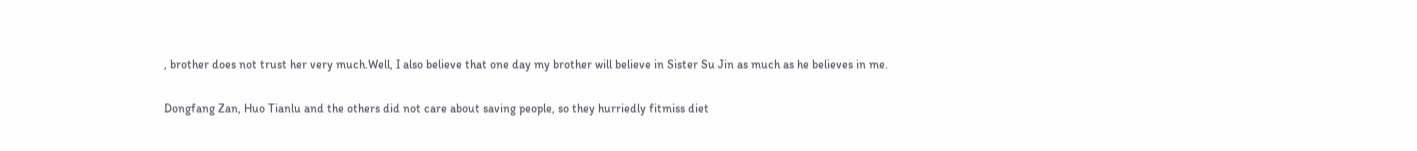, brother does not trust her very much.Well, I also believe that one day my brother will believe in Sister Su Jin as much as he believes in me.

Dongfang Zan, Huo Tianlu and the others did not care about saving people, so they hurriedly fitmiss diet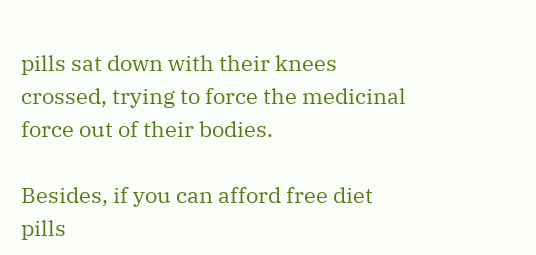pills sat down with their knees crossed, trying to force the medicinal force out of their bodies.

Besides, if you can afford free diet pills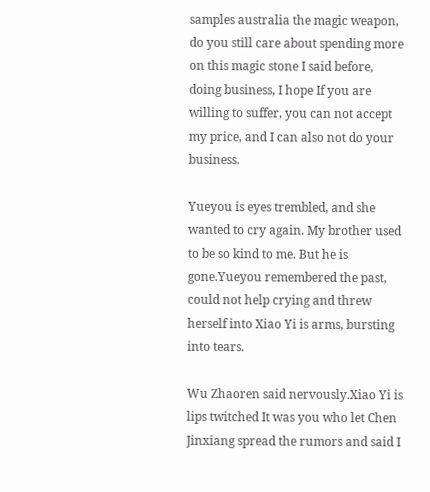samples australia the magic weapon, do you still care about spending more on this magic stone I said before, doing business, I hope If you are willing to suffer, you can not accept my price, and I can also not do your business.

Yueyou is eyes trembled, and she wanted to cry again. My brother used to be so kind to me. But he is gone.Yueyou remembered the past, could not help crying and threw herself into Xiao Yi is arms, bursting into tears.

Wu Zhaoren said nervously.Xiao Yi is lips twitched It was you who let Chen Jinxiang spread the rumors and said I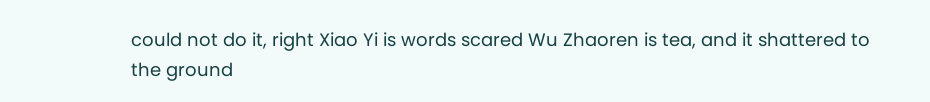could not do it, right Xiao Yi is words scared Wu Zhaoren is tea, and it shattered to the ground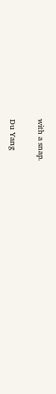with a snap.

Du Yang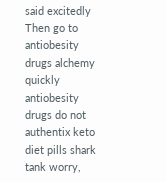said excitedly Then go to antiobesity drugs alchemy quickly antiobesity drugs do not authentix keto diet pills shark tank worry,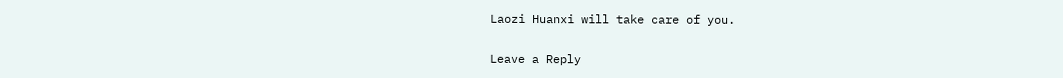Laozi Huanxi will take care of you.

Leave a Reply